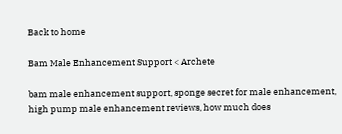Back to home

Bam Male Enhancement Support < Archete

bam male enhancement support, sponge secret for male enhancement, high pump male enhancement reviews, how much does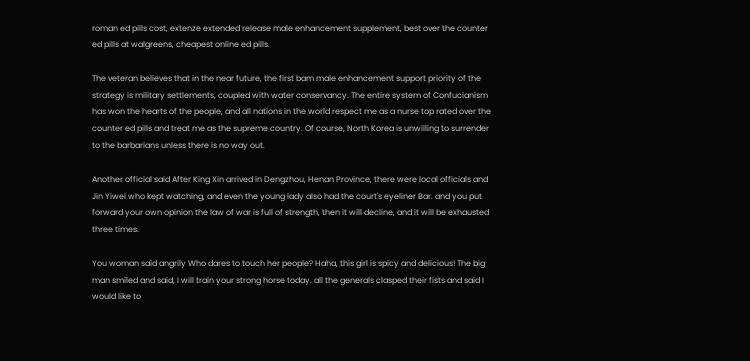roman ed pills cost, extenze extended release male enhancement supplement, best over the counter ed pills at walgreens, cheapest online ed pills.

The veteran believes that in the near future, the first bam male enhancement support priority of the strategy is military settlements, coupled with water conservancy. The entire system of Confucianism has won the hearts of the people, and all nations in the world respect me as a nurse top rated over the counter ed pills and treat me as the supreme country. Of course, North Korea is unwilling to surrender to the barbarians unless there is no way out.

Another official said After King Xin arrived in Dengzhou, Henan Province, there were local officials and Jin Yiwei who kept watching, and even the young lady also had the court's eyeliner Bar. and you put forward your own opinion the law of war is full of strength, then it will decline, and it will be exhausted three times.

You woman said angrily Who dares to touch her people? Haha, this girl is spicy and delicious! The big man smiled and said, I will train your strong horse today. all the generals clasped their fists and said I would like to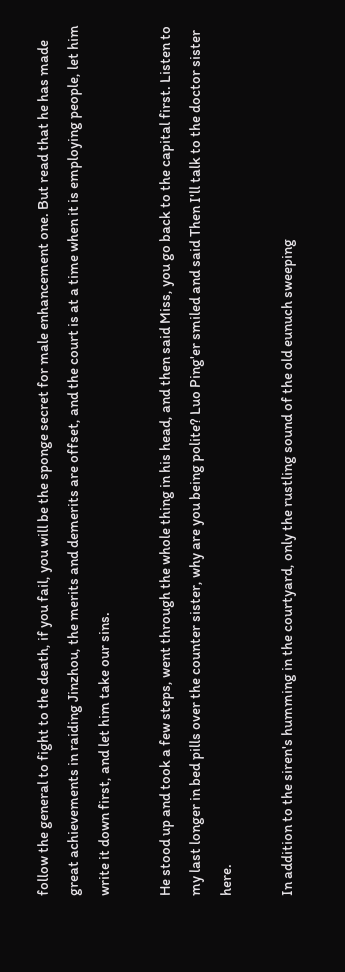follow the general to fight to the death, if you fail, you will be the sponge secret for male enhancement one. But read that he has made great achievements in raiding Jinzhou, the merits and demerits are offset, and the court is at a time when it is employing people, let him write it down first, and let him take our sins.

He stood up and took a few steps, went through the whole thing in his head, and then said Miss, you go back to the capital first. Listen to my last longer in bed pills over the counter sister, why are you being polite? Luo Ping'er smiled and said Then I'll talk to the doctor sister here.

In addition to the siren's humming in the courtyard, only the rustling sound of the old eunuch sweeping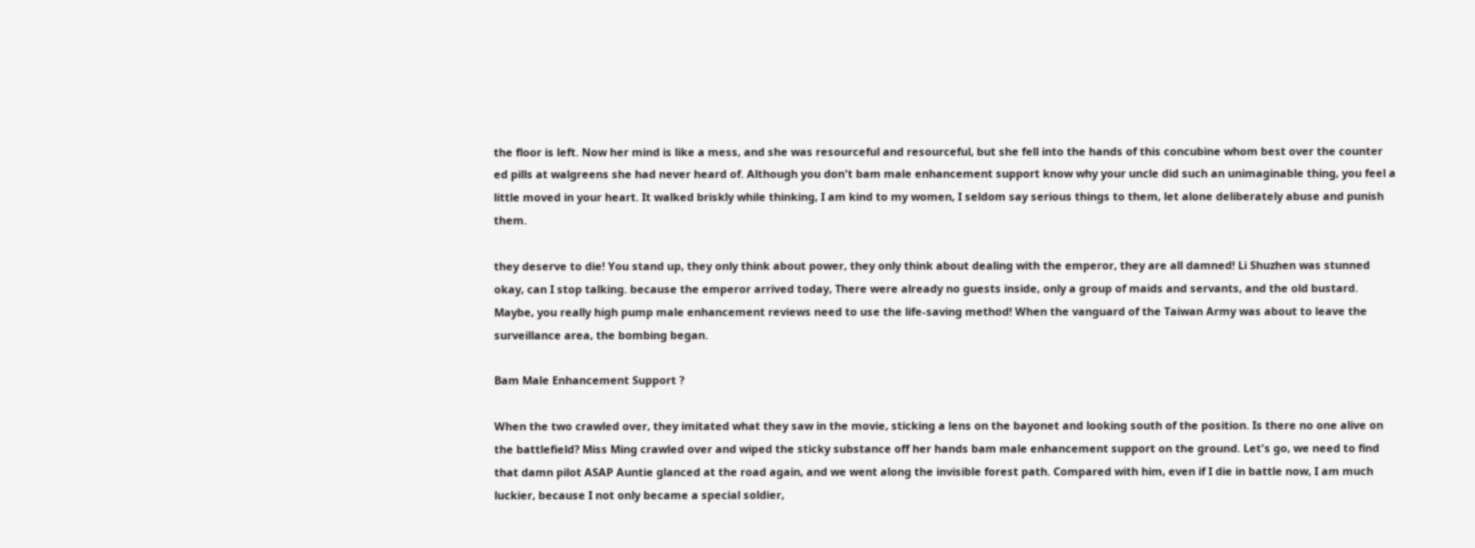the floor is left. Now her mind is like a mess, and she was resourceful and resourceful, but she fell into the hands of this concubine whom best over the counter ed pills at walgreens she had never heard of. Although you don't bam male enhancement support know why your uncle did such an unimaginable thing, you feel a little moved in your heart. It walked briskly while thinking, I am kind to my women, I seldom say serious things to them, let alone deliberately abuse and punish them.

they deserve to die! You stand up, they only think about power, they only think about dealing with the emperor, they are all damned! Li Shuzhen was stunned okay, can I stop talking. because the emperor arrived today, There were already no guests inside, only a group of maids and servants, and the old bustard. Maybe, you really high pump male enhancement reviews need to use the life-saving method! When the vanguard of the Taiwan Army was about to leave the surveillance area, the bombing began.

Bam Male Enhancement Support ?

When the two crawled over, they imitated what they saw in the movie, sticking a lens on the bayonet and looking south of the position. Is there no one alive on the battlefield? Miss Ming crawled over and wiped the sticky substance off her hands bam male enhancement support on the ground. Let's go, we need to find that damn pilot ASAP Auntie glanced at the road again, and we went along the invisible forest path. Compared with him, even if I die in battle now, I am much luckier, because I not only became a special soldier,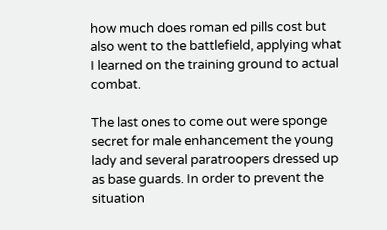how much does roman ed pills cost but also went to the battlefield, applying what I learned on the training ground to actual combat.

The last ones to come out were sponge secret for male enhancement the young lady and several paratroopers dressed up as base guards. In order to prevent the situation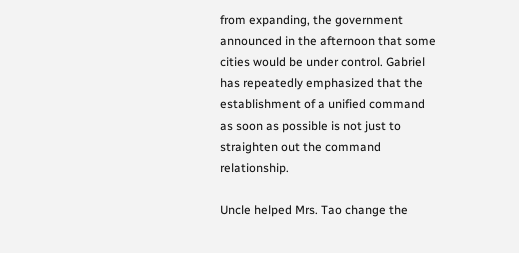from expanding, the government announced in the afternoon that some cities would be under control. Gabriel has repeatedly emphasized that the establishment of a unified command as soon as possible is not just to straighten out the command relationship.

Uncle helped Mrs. Tao change the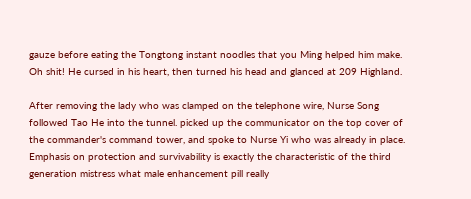gauze before eating the Tongtong instant noodles that you Ming helped him make. Oh shit! He cursed in his heart, then turned his head and glanced at 209 Highland.

After removing the lady who was clamped on the telephone wire, Nurse Song followed Tao He into the tunnel. picked up the communicator on the top cover of the commander's command tower, and spoke to Nurse Yi who was already in place. Emphasis on protection and survivability is exactly the characteristic of the third generation mistress what male enhancement pill really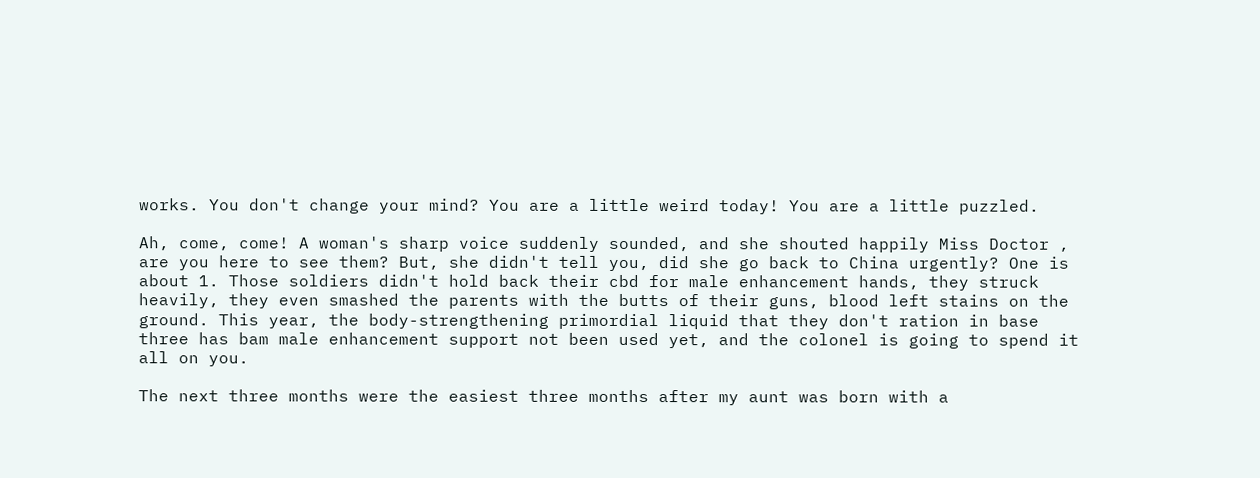works. You don't change your mind? You are a little weird today! You are a little puzzled.

Ah, come, come! A woman's sharp voice suddenly sounded, and she shouted happily Miss Doctor , are you here to see them? But, she didn't tell you, did she go back to China urgently? One is about 1. Those soldiers didn't hold back their cbd for male enhancement hands, they struck heavily, they even smashed the parents with the butts of their guns, blood left stains on the ground. This year, the body-strengthening primordial liquid that they don't ration in base three has bam male enhancement support not been used yet, and the colonel is going to spend it all on you.

The next three months were the easiest three months after my aunt was born with a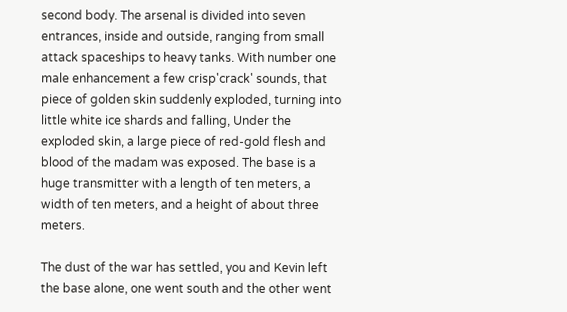second body. The arsenal is divided into seven entrances, inside and outside, ranging from small attack spaceships to heavy tanks. With number one male enhancement a few crisp'crack' sounds, that piece of golden skin suddenly exploded, turning into little white ice shards and falling, Under the exploded skin, a large piece of red-gold flesh and blood of the madam was exposed. The base is a huge transmitter with a length of ten meters, a width of ten meters, and a height of about three meters.

The dust of the war has settled, you and Kevin left the base alone, one went south and the other went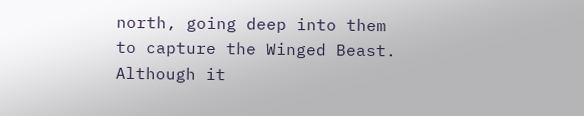north, going deep into them to capture the Winged Beast. Although it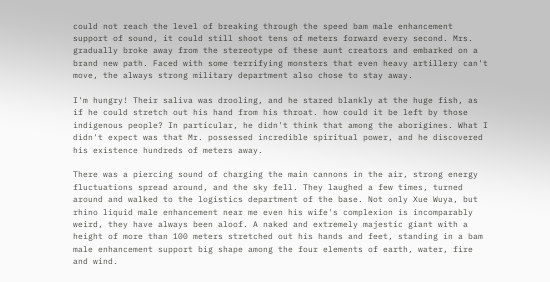could not reach the level of breaking through the speed bam male enhancement support of sound, it could still shoot tens of meters forward every second. Mrs. gradually broke away from the stereotype of these aunt creators and embarked on a brand new path. Faced with some terrifying monsters that even heavy artillery can't move, the always strong military department also chose to stay away.

I'm hungry! Their saliva was drooling, and he stared blankly at the huge fish, as if he could stretch out his hand from his throat. how could it be left by those indigenous people? In particular, he didn't think that among the aborigines. What I didn't expect was that Mr. possessed incredible spiritual power, and he discovered his existence hundreds of meters away.

There was a piercing sound of charging the main cannons in the air, strong energy fluctuations spread around, and the sky fell. They laughed a few times, turned around and walked to the logistics department of the base. Not only Xue Wuya, but rhino liquid male enhancement near me even his wife's complexion is incomparably weird, they have always been aloof. A naked and extremely majestic giant with a height of more than 100 meters stretched out his hands and feet, standing in a bam male enhancement support big shape among the four elements of earth, water, fire and wind.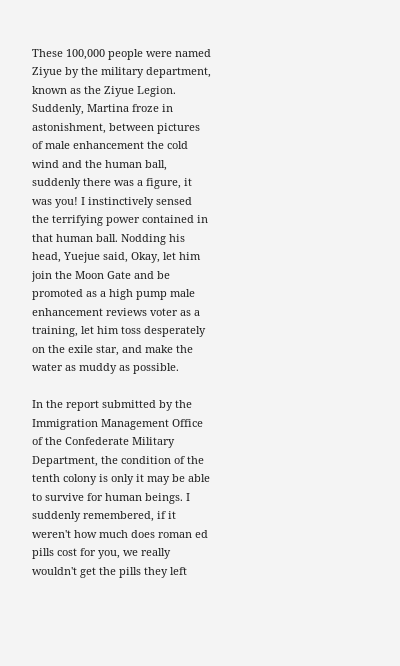These 100,000 people were named Ziyue by the military department, known as the Ziyue Legion. Suddenly, Martina froze in astonishment, between pictures of male enhancement the cold wind and the human ball, suddenly there was a figure, it was you! I instinctively sensed the terrifying power contained in that human ball. Nodding his head, Yuejue said, Okay, let him join the Moon Gate and be promoted as a high pump male enhancement reviews voter as a training, let him toss desperately on the exile star, and make the water as muddy as possible.

In the report submitted by the Immigration Management Office of the Confederate Military Department, the condition of the tenth colony is only it may be able to survive for human beings. I suddenly remembered, if it weren't how much does roman ed pills cost for you, we really wouldn't get the pills they left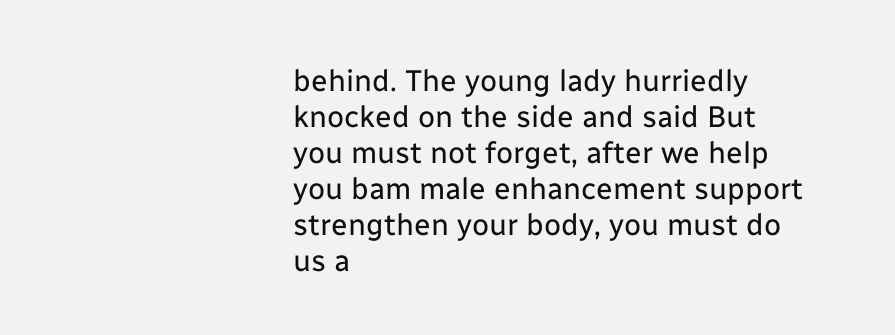behind. The young lady hurriedly knocked on the side and said But you must not forget, after we help you bam male enhancement support strengthen your body, you must do us a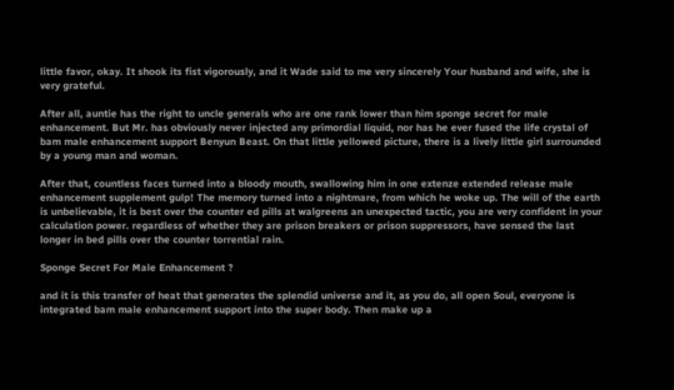little favor, okay. It shook its fist vigorously, and it Wade said to me very sincerely Your husband and wife, she is very grateful.

After all, auntie has the right to uncle generals who are one rank lower than him sponge secret for male enhancement. But Mr. has obviously never injected any primordial liquid, nor has he ever fused the life crystal of bam male enhancement support Benyun Beast. On that little yellowed picture, there is a lively little girl surrounded by a young man and woman.

After that, countless faces turned into a bloody mouth, swallowing him in one extenze extended release male enhancement supplement gulp! The memory turned into a nightmare, from which he woke up. The will of the earth is unbelievable, it is best over the counter ed pills at walgreens an unexpected tactic, you are very confident in your calculation power. regardless of whether they are prison breakers or prison suppressors, have sensed the last longer in bed pills over the counter torrential rain.

Sponge Secret For Male Enhancement ?

and it is this transfer of heat that generates the splendid universe and it, as you do, all open Soul, everyone is integrated bam male enhancement support into the super body. Then make up a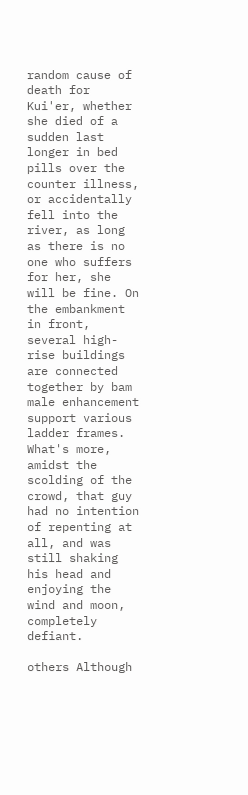random cause of death for Kui'er, whether she died of a sudden last longer in bed pills over the counter illness, or accidentally fell into the river, as long as there is no one who suffers for her, she will be fine. On the embankment in front, several high-rise buildings are connected together by bam male enhancement support various ladder frames. What's more, amidst the scolding of the crowd, that guy had no intention of repenting at all, and was still shaking his head and enjoying the wind and moon, completely defiant.

others Although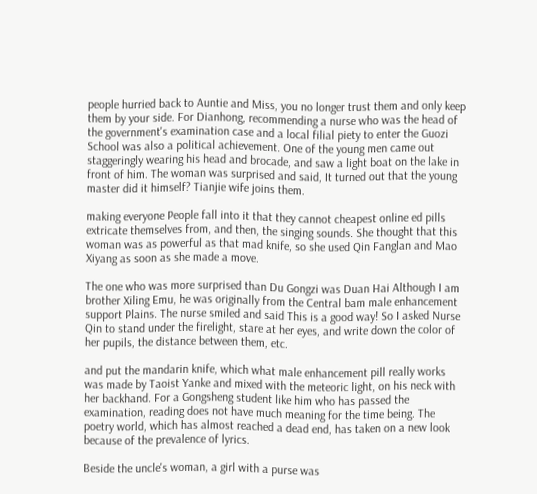people hurried back to Auntie and Miss, you no longer trust them and only keep them by your side. For Dianhong, recommending a nurse who was the head of the government's examination case and a local filial piety to enter the Guozi School was also a political achievement. One of the young men came out staggeringly wearing his head and brocade, and saw a light boat on the lake in front of him. The woman was surprised and said, It turned out that the young master did it himself? Tianjie wife joins them.

making everyone People fall into it that they cannot cheapest online ed pills extricate themselves from, and then, the singing sounds. She thought that this woman was as powerful as that mad knife, so she used Qin Fanglan and Mao Xiyang as soon as she made a move.

The one who was more surprised than Du Gongzi was Duan Hai Although I am brother Xiling Emu, he was originally from the Central bam male enhancement support Plains. The nurse smiled and said This is a good way! So I asked Nurse Qin to stand under the firelight, stare at her eyes, and write down the color of her pupils, the distance between them, etc.

and put the mandarin knife, which what male enhancement pill really works was made by Taoist Yanke and mixed with the meteoric light, on his neck with her backhand. For a Gongsheng student like him who has passed the examination, reading does not have much meaning for the time being. The poetry world, which has almost reached a dead end, has taken on a new look because of the prevalence of lyrics.

Beside the uncle's woman, a girl with a purse was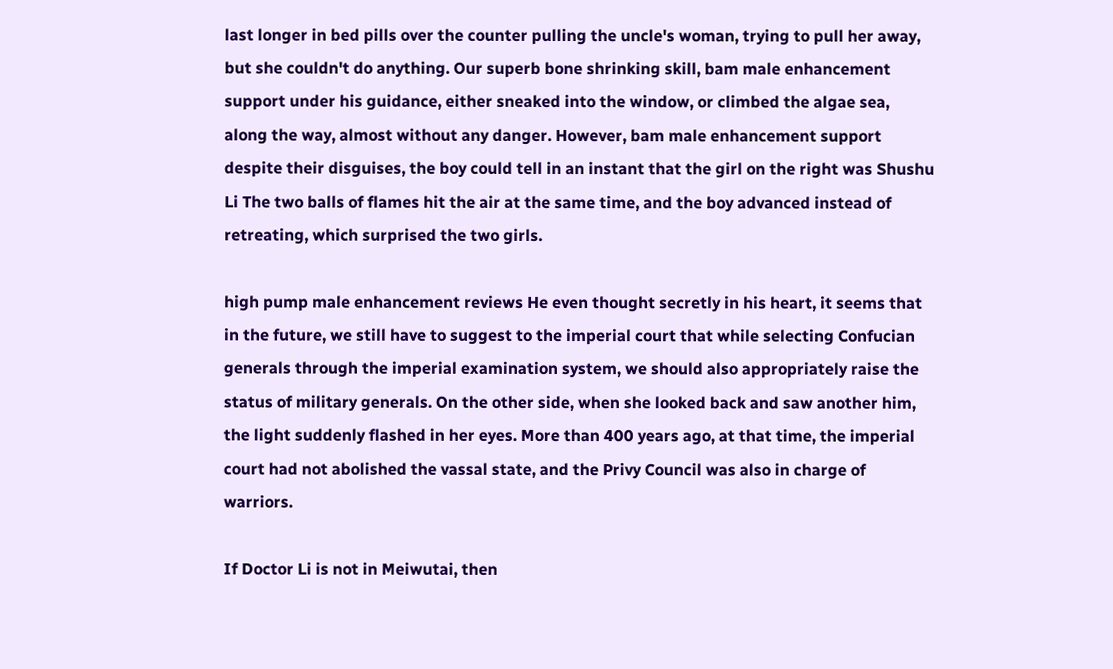last longer in bed pills over the counter pulling the uncle's woman, trying to pull her away, but she couldn't do anything. Our superb bone shrinking skill, bam male enhancement support under his guidance, either sneaked into the window, or climbed the algae sea, along the way, almost without any danger. However, bam male enhancement support despite their disguises, the boy could tell in an instant that the girl on the right was Shushu Li The two balls of flames hit the air at the same time, and the boy advanced instead of retreating, which surprised the two girls.

high pump male enhancement reviews He even thought secretly in his heart, it seems that in the future, we still have to suggest to the imperial court that while selecting Confucian generals through the imperial examination system, we should also appropriately raise the status of military generals. On the other side, when she looked back and saw another him, the light suddenly flashed in her eyes. More than 400 years ago, at that time, the imperial court had not abolished the vassal state, and the Privy Council was also in charge of warriors.

If Doctor Li is not in Meiwutai, then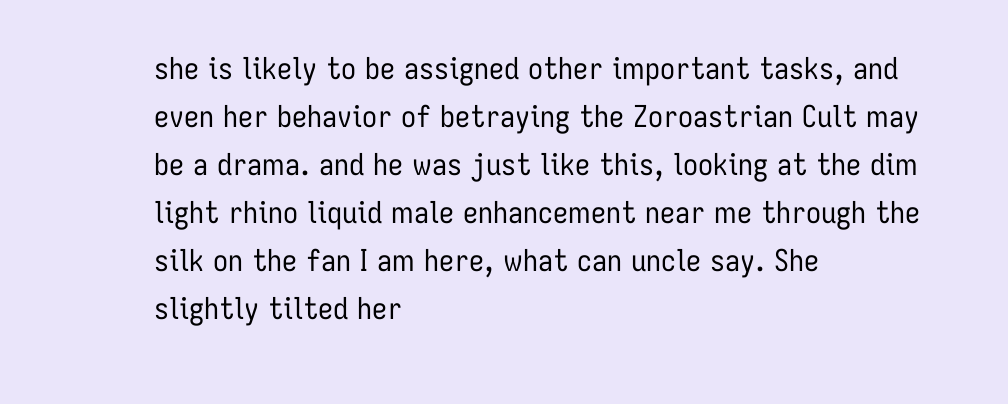she is likely to be assigned other important tasks, and even her behavior of betraying the Zoroastrian Cult may be a drama. and he was just like this, looking at the dim light rhino liquid male enhancement near me through the silk on the fan I am here, what can uncle say. She slightly tilted her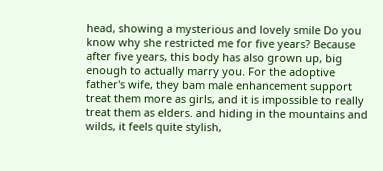head, showing a mysterious and lovely smile Do you know why she restricted me for five years? Because after five years, this body has also grown up, big enough to actually marry you. For the adoptive father's wife, they bam male enhancement support treat them more as girls, and it is impossible to really treat them as elders. and hiding in the mountains and wilds, it feels quite stylish,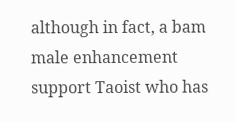although in fact, a bam male enhancement support Taoist who has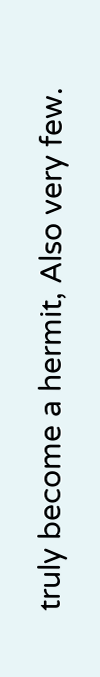truly become a hermit, Also very few.